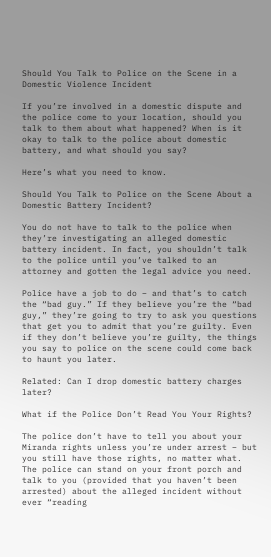Should You Talk to Police on the Scene in a Domestic Violence Incident

If you’re involved in a domestic dispute and the police come to your location, should you talk to them about what happened? When is it okay to talk to the police about domestic battery, and what should you say?

Here’s what you need to know.

Should You Talk to Police on the Scene About a Domestic Battery Incident?

You do not have to talk to the police when they’re investigating an alleged domestic battery incident. In fact, you shouldn’t talk to the police until you’ve talked to an attorney and gotten the legal advice you need.

Police have a job to do – and that’s to catch the “bad guy.” If they believe you’re the “bad guy,” they’re going to try to ask you questions that get you to admit that you’re guilty. Even if they don’t believe you’re guilty, the things you say to police on the scene could come back to haunt you later.

Related: Can I drop domestic battery charges later?

What if the Police Don’t Read You Your Rights?

The police don’t have to tell you about your Miranda rights unless you’re under arrest – but you still have those rights, no matter what. The police can stand on your front porch and talk to you (provided that you haven’t been arrested) about the alleged incident without ever “reading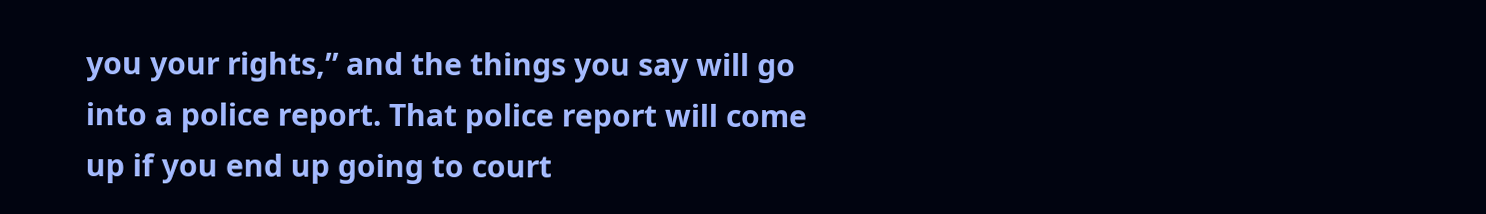you your rights,” and the things you say will go into a police report. That police report will come up if you end up going to court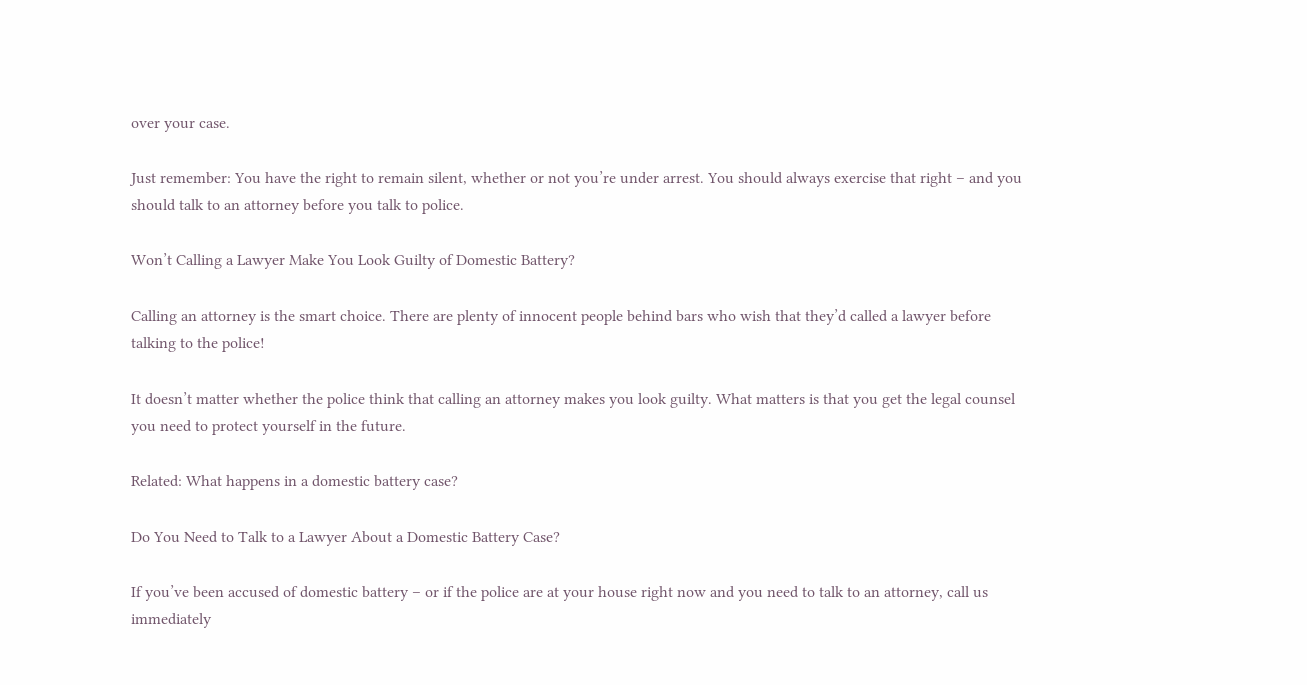over your case.

Just remember: You have the right to remain silent, whether or not you’re under arrest. You should always exercise that right – and you should talk to an attorney before you talk to police.

Won’t Calling a Lawyer Make You Look Guilty of Domestic Battery?

Calling an attorney is the smart choice. There are plenty of innocent people behind bars who wish that they’d called a lawyer before talking to the police!

It doesn’t matter whether the police think that calling an attorney makes you look guilty. What matters is that you get the legal counsel you need to protect yourself in the future.

Related: What happens in a domestic battery case?

Do You Need to Talk to a Lawyer About a Domestic Battery Case?

If you’ve been accused of domestic battery – or if the police are at your house right now and you need to talk to an attorney, call us immediately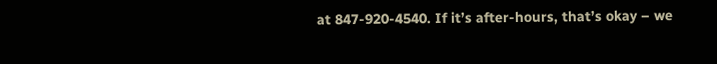at 847-920-4540. If it’s after-hours, that’s okay – we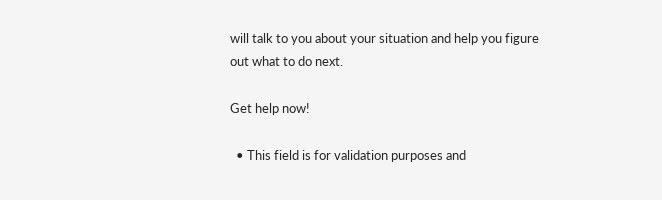will talk to you about your situation and help you figure out what to do next.

Get help now!

  • This field is for validation purposes and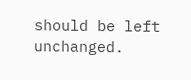should be left unchanged.